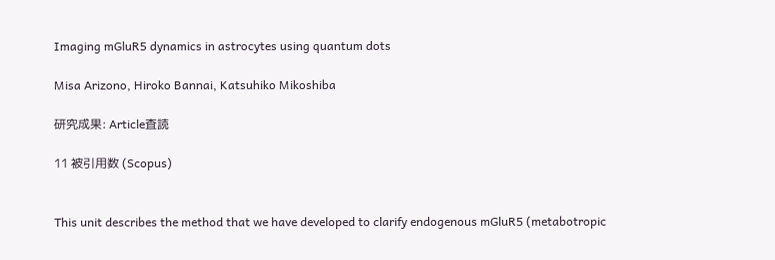Imaging mGluR5 dynamics in astrocytes using quantum dots

Misa Arizono, Hiroko Bannai, Katsuhiko Mikoshiba

研究成果: Article査読

11 被引用数 (Scopus)


This unit describes the method that we have developed to clarify endogenous mGluR5 (metabotropic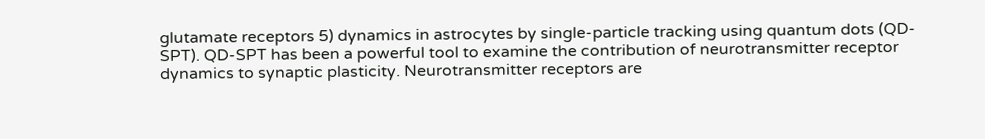glutamate receptors 5) dynamics in astrocytes by single-particle tracking using quantum dots (QD-SPT). QD-SPT has been a powerful tool to examine the contribution of neurotransmitter receptor dynamics to synaptic plasticity. Neurotransmitter receptors are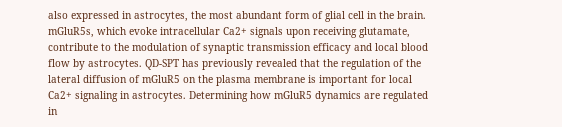also expressed in astrocytes, the most abundant form of glial cell in the brain. mGluR5s, which evoke intracellular Ca2+ signals upon receiving glutamate, contribute to the modulation of synaptic transmission efficacy and local blood flow by astrocytes. QD-SPT has previously revealed that the regulation of the lateral diffusion of mGluR5 on the plasma membrane is important for local Ca2+ signaling in astrocytes. Determining how mGluR5 dynamics are regulated in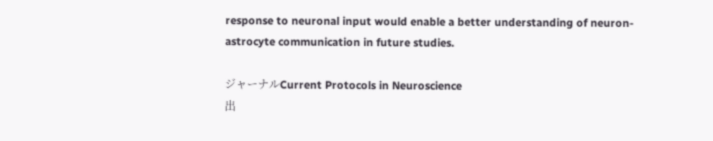response to neuronal input would enable a better understanding of neuron-astrocyte communication in future studies.

ジャーナルCurrent Protocols in Neuroscience
出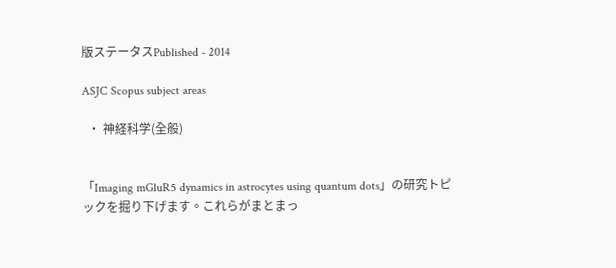版ステータスPublished - 2014

ASJC Scopus subject areas

  • 神経科学(全般)


「Imaging mGluR5 dynamics in astrocytes using quantum dots」の研究トピックを掘り下げます。これらがまとまっ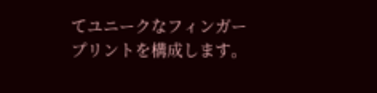てユニークなフィンガープリントを構成します。